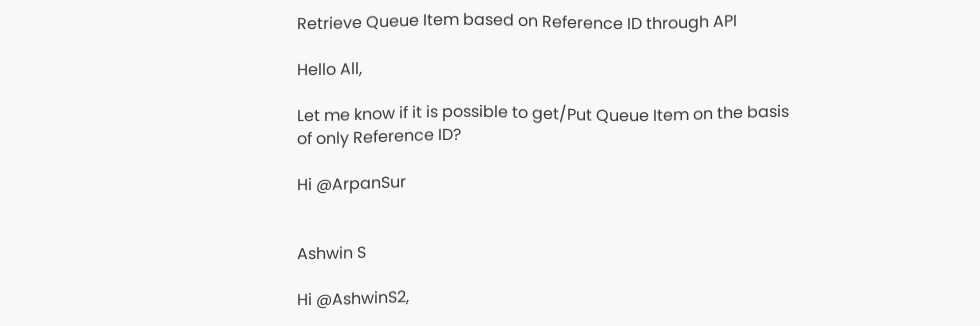Retrieve Queue Item based on Reference ID through API

Hello All,

Let me know if it is possible to get/Put Queue Item on the basis of only Reference ID?

Hi @ArpanSur


Ashwin S

Hi @AshwinS2,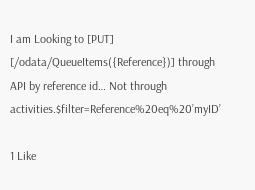I am Looking to [PUT] [/odata/QueueItems({Reference})] through API by reference id… Not through activities.$filter=Reference%20eq%20’myID’

1 Like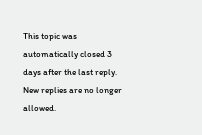This topic was automatically closed 3 days after the last reply. New replies are no longer allowed.